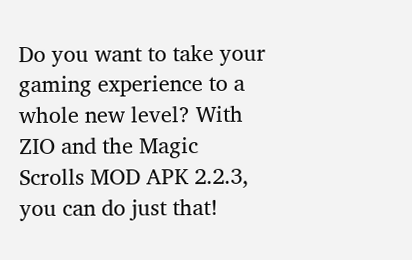Do you want to take your gaming experience to a whole new level? With ZIO and the Magic Scrolls MOD APK 2.2.3, you can do just that!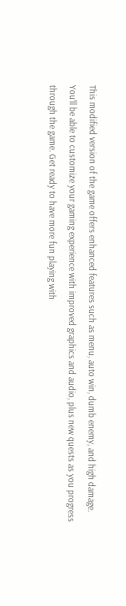This modified version of the game offers enhanced features such as menu, auto win, dumb enemy, and high damage. You’ll be able to customize your gaming experience with improved graphics and audio, plus new quests as you progress through the game. Get ready to have more fun playing with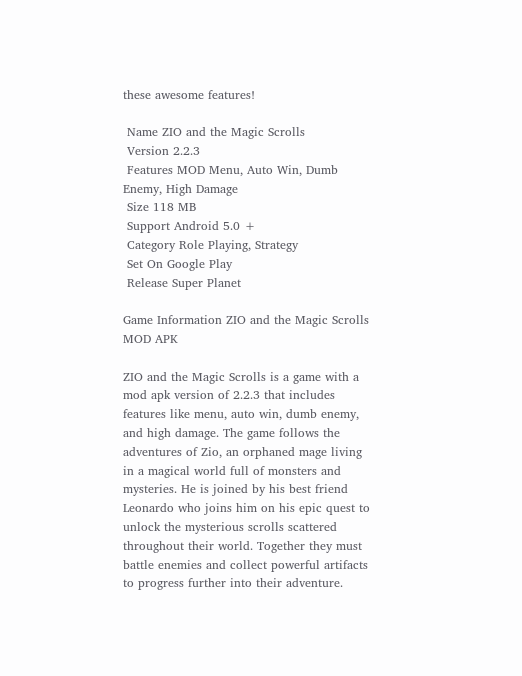these awesome features!

 Name ZIO and the Magic Scrolls
 Version 2.2.3
 Features MOD Menu, Auto Win, Dumb Enemy, High Damage
 Size 118 MB
 Support Android 5.0 +
 Category Role Playing, Strategy
 Set On Google Play
 Release Super Planet

Game Information ZIO and the Magic Scrolls MOD APK

ZIO and the Magic Scrolls is a game with a mod apk version of 2.2.3 that includes features like menu, auto win, dumb enemy, and high damage. The game follows the adventures of Zio, an orphaned mage living in a magical world full of monsters and mysteries. He is joined by his best friend Leonardo who joins him on his epic quest to unlock the mysterious scrolls scattered throughout their world. Together they must battle enemies and collect powerful artifacts to progress further into their adventure.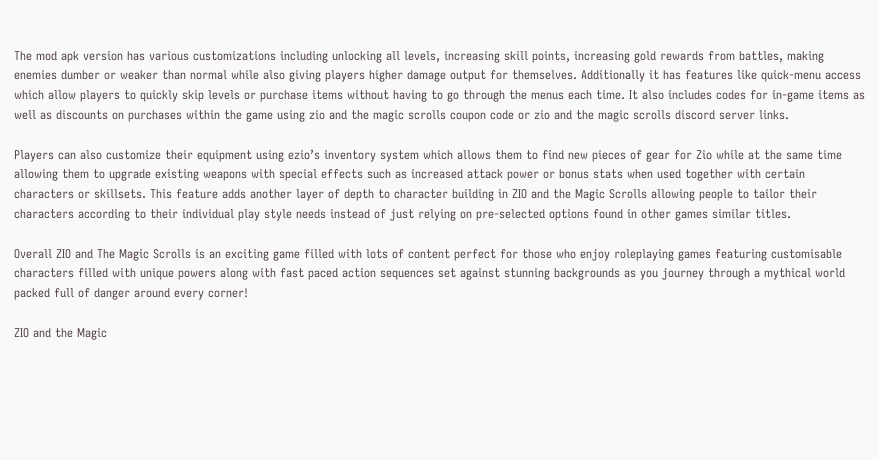The mod apk version has various customizations including unlocking all levels, increasing skill points, increasing gold rewards from battles, making enemies dumber or weaker than normal while also giving players higher damage output for themselves. Additionally it has features like quick-menu access which allow players to quickly skip levels or purchase items without having to go through the menus each time. It also includes codes for in-game items as well as discounts on purchases within the game using zio and the magic scrolls coupon code or zio and the magic scrolls discord server links.

Players can also customize their equipment using ezio’s inventory system which allows them to find new pieces of gear for Zio while at the same time allowing them to upgrade existing weapons with special effects such as increased attack power or bonus stats when used together with certain characters or skillsets. This feature adds another layer of depth to character building in ZIO and the Magic Scrolls allowing people to tailor their characters according to their individual play style needs instead of just relying on pre-selected options found in other games similar titles.

Overall ZIO and The Magic Scrolls is an exciting game filled with lots of content perfect for those who enjoy roleplaying games featuring customisable characters filled with unique powers along with fast paced action sequences set against stunning backgrounds as you journey through a mythical world packed full of danger around every corner!

ZIO and the Magic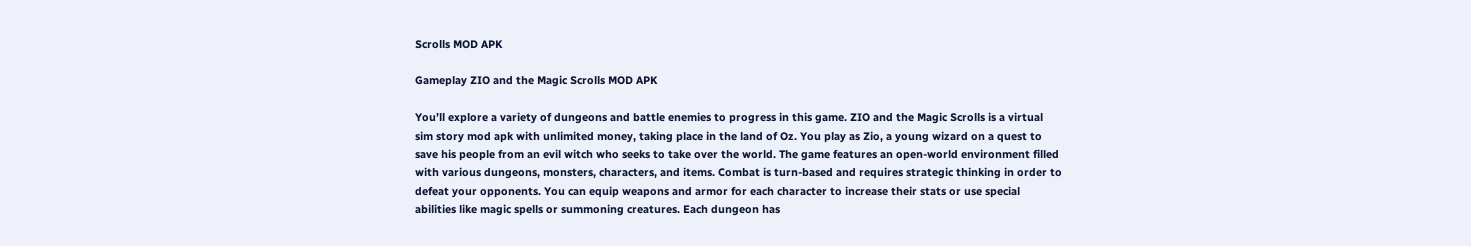Scrolls MOD APK

Gameplay ZIO and the Magic Scrolls MOD APK

You’ll explore a variety of dungeons and battle enemies to progress in this game. ZIO and the Magic Scrolls is a virtual sim story mod apk with unlimited money, taking place in the land of Oz. You play as Zio, a young wizard on a quest to save his people from an evil witch who seeks to take over the world. The game features an open-world environment filled with various dungeons, monsters, characters, and items. Combat is turn-based and requires strategic thinking in order to defeat your opponents. You can equip weapons and armor for each character to increase their stats or use special abilities like magic spells or summoning creatures. Each dungeon has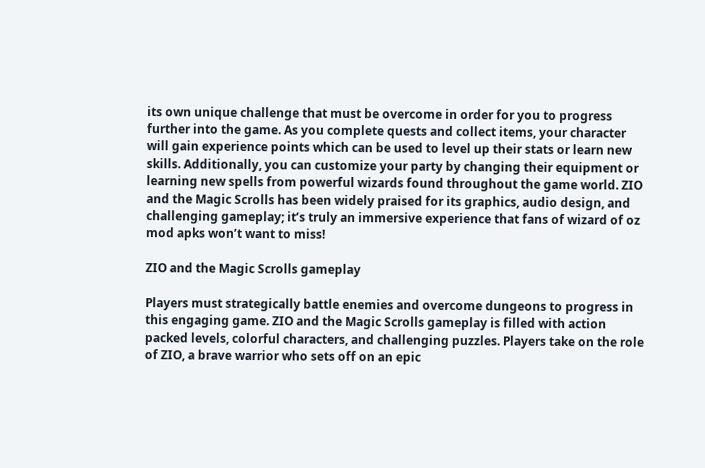its own unique challenge that must be overcome in order for you to progress further into the game. As you complete quests and collect items, your character will gain experience points which can be used to level up their stats or learn new skills. Additionally, you can customize your party by changing their equipment or learning new spells from powerful wizards found throughout the game world. ZIO and the Magic Scrolls has been widely praised for its graphics, audio design, and challenging gameplay; it’s truly an immersive experience that fans of wizard of oz mod apks won’t want to miss!

ZIO and the Magic Scrolls gameplay

Players must strategically battle enemies and overcome dungeons to progress in this engaging game. ZIO and the Magic Scrolls gameplay is filled with action packed levels, colorful characters, and challenging puzzles. Players take on the role of ZIO, a brave warrior who sets off on an epic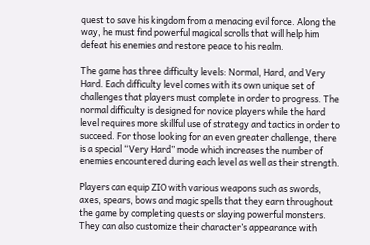quest to save his kingdom from a menacing evil force. Along the way, he must find powerful magical scrolls that will help him defeat his enemies and restore peace to his realm.

The game has three difficulty levels: Normal, Hard, and Very Hard. Each difficulty level comes with its own unique set of challenges that players must complete in order to progress. The normal difficulty is designed for novice players while the hard level requires more skillful use of strategy and tactics in order to succeed. For those looking for an even greater challenge, there is a special “Very Hard” mode which increases the number of enemies encountered during each level as well as their strength.

Players can equip ZIO with various weapons such as swords, axes, spears, bows and magic spells that they earn throughout the game by completing quests or slaying powerful monsters. They can also customize their character’s appearance with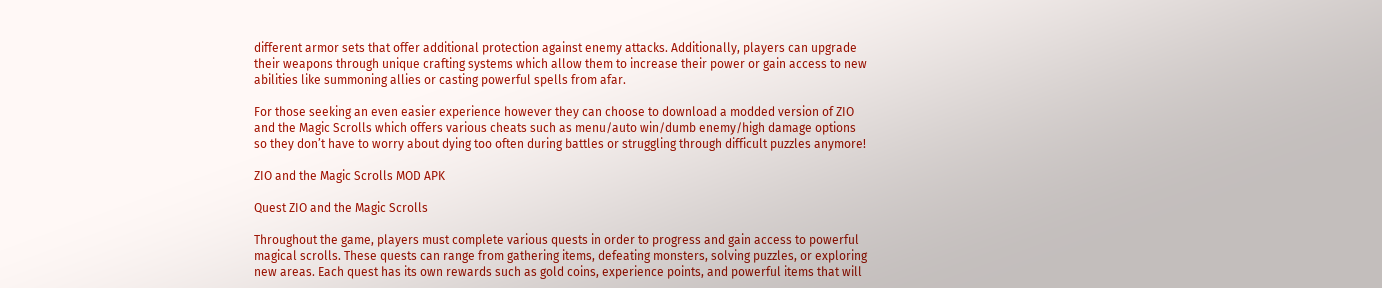different armor sets that offer additional protection against enemy attacks. Additionally, players can upgrade their weapons through unique crafting systems which allow them to increase their power or gain access to new abilities like summoning allies or casting powerful spells from afar.

For those seeking an even easier experience however they can choose to download a modded version of ZIO and the Magic Scrolls which offers various cheats such as menu/auto win/dumb enemy/high damage options so they don’t have to worry about dying too often during battles or struggling through difficult puzzles anymore!

ZIO and the Magic Scrolls MOD APK

Quest ZIO and the Magic Scrolls

Throughout the game, players must complete various quests in order to progress and gain access to powerful magical scrolls. These quests can range from gathering items, defeating monsters, solving puzzles, or exploring new areas. Each quest has its own rewards such as gold coins, experience points, and powerful items that will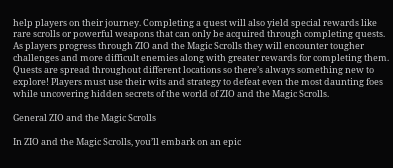help players on their journey. Completing a quest will also yield special rewards like rare scrolls or powerful weapons that can only be acquired through completing quests. As players progress through ZIO and the Magic Scrolls they will encounter tougher challenges and more difficult enemies along with greater rewards for completing them. Quests are spread throughout different locations so there’s always something new to explore! Players must use their wits and strategy to defeat even the most daunting foes while uncovering hidden secrets of the world of ZIO and the Magic Scrolls.

General ZIO and the Magic Scrolls

In ZIO and the Magic Scrolls, you’ll embark on an epic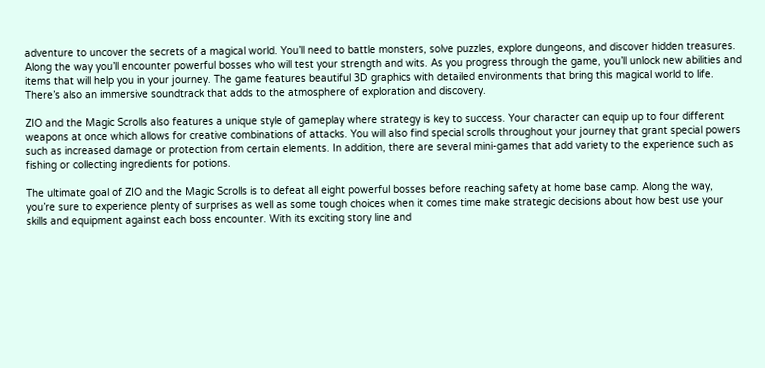adventure to uncover the secrets of a magical world. You’ll need to battle monsters, solve puzzles, explore dungeons, and discover hidden treasures. Along the way you’ll encounter powerful bosses who will test your strength and wits. As you progress through the game, you’ll unlock new abilities and items that will help you in your journey. The game features beautiful 3D graphics with detailed environments that bring this magical world to life. There’s also an immersive soundtrack that adds to the atmosphere of exploration and discovery.

ZIO and the Magic Scrolls also features a unique style of gameplay where strategy is key to success. Your character can equip up to four different weapons at once which allows for creative combinations of attacks. You will also find special scrolls throughout your journey that grant special powers such as increased damage or protection from certain elements. In addition, there are several mini-games that add variety to the experience such as fishing or collecting ingredients for potions.

The ultimate goal of ZIO and the Magic Scrolls is to defeat all eight powerful bosses before reaching safety at home base camp. Along the way, you’re sure to experience plenty of surprises as well as some tough choices when it comes time make strategic decisions about how best use your skills and equipment against each boss encounter. With its exciting story line and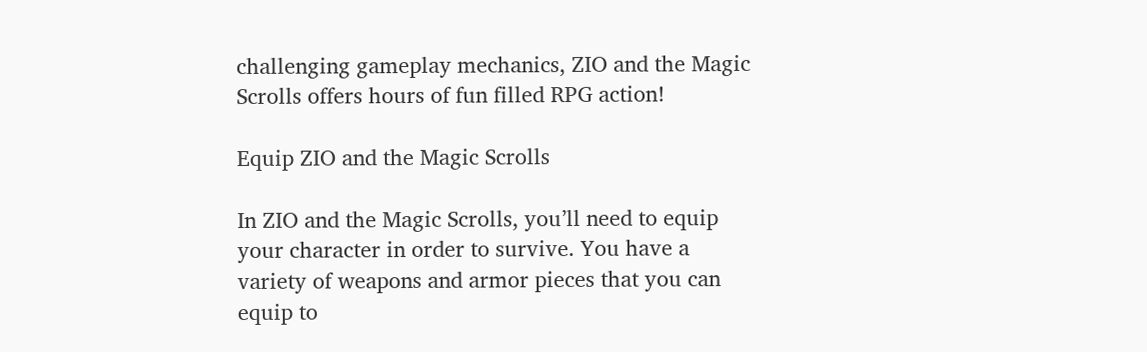challenging gameplay mechanics, ZIO and the Magic Scrolls offers hours of fun filled RPG action!

Equip ZIO and the Magic Scrolls

In ZIO and the Magic Scrolls, you’ll need to equip your character in order to survive. You have a variety of weapons and armor pieces that you can equip to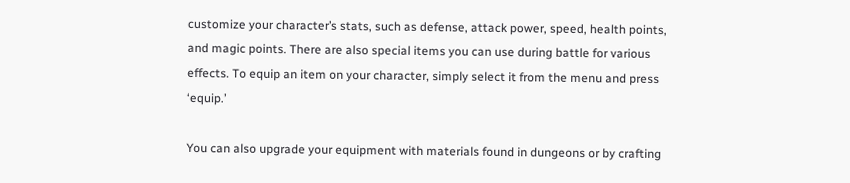customize your character’s stats, such as defense, attack power, speed, health points, and magic points. There are also special items you can use during battle for various effects. To equip an item on your character, simply select it from the menu and press ‘equip.’

You can also upgrade your equipment with materials found in dungeons or by crafting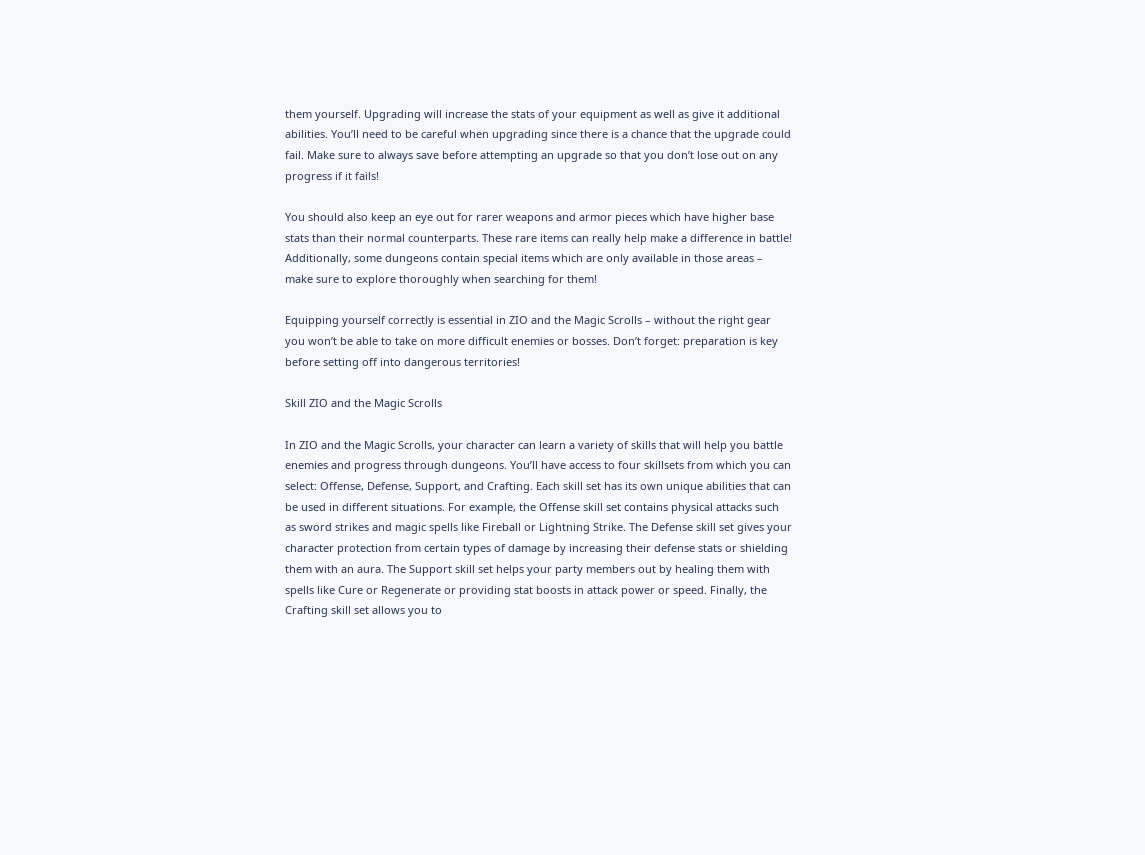them yourself. Upgrading will increase the stats of your equipment as well as give it additional abilities. You’ll need to be careful when upgrading since there is a chance that the upgrade could fail. Make sure to always save before attempting an upgrade so that you don’t lose out on any progress if it fails!

You should also keep an eye out for rarer weapons and armor pieces which have higher base stats than their normal counterparts. These rare items can really help make a difference in battle! Additionally, some dungeons contain special items which are only available in those areas – make sure to explore thoroughly when searching for them!

Equipping yourself correctly is essential in ZIO and the Magic Scrolls – without the right gear you won’t be able to take on more difficult enemies or bosses. Don’t forget: preparation is key before setting off into dangerous territories!

Skill ZIO and the Magic Scrolls

In ZIO and the Magic Scrolls, your character can learn a variety of skills that will help you battle enemies and progress through dungeons. You’ll have access to four skillsets from which you can select: Offense, Defense, Support, and Crafting. Each skill set has its own unique abilities that can be used in different situations. For example, the Offense skill set contains physical attacks such as sword strikes and magic spells like Fireball or Lightning Strike. The Defense skill set gives your character protection from certain types of damage by increasing their defense stats or shielding them with an aura. The Support skill set helps your party members out by healing them with spells like Cure or Regenerate or providing stat boosts in attack power or speed. Finally, the Crafting skill set allows you to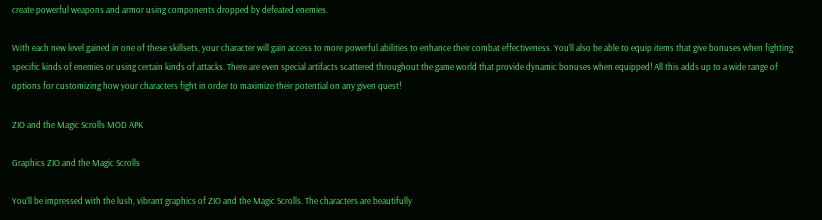create powerful weapons and armor using components dropped by defeated enemies.

With each new level gained in one of these skillsets, your character will gain access to more powerful abilities to enhance their combat effectiveness. You’ll also be able to equip items that give bonuses when fighting specific kinds of enemies or using certain kinds of attacks. There are even special artifacts scattered throughout the game world that provide dynamic bonuses when equipped! All this adds up to a wide range of options for customizing how your characters fight in order to maximize their potential on any given quest!

ZIO and the Magic Scrolls MOD APK

Graphics ZIO and the Magic Scrolls

You’ll be impressed with the lush, vibrant graphics of ZIO and the Magic Scrolls. The characters are beautifully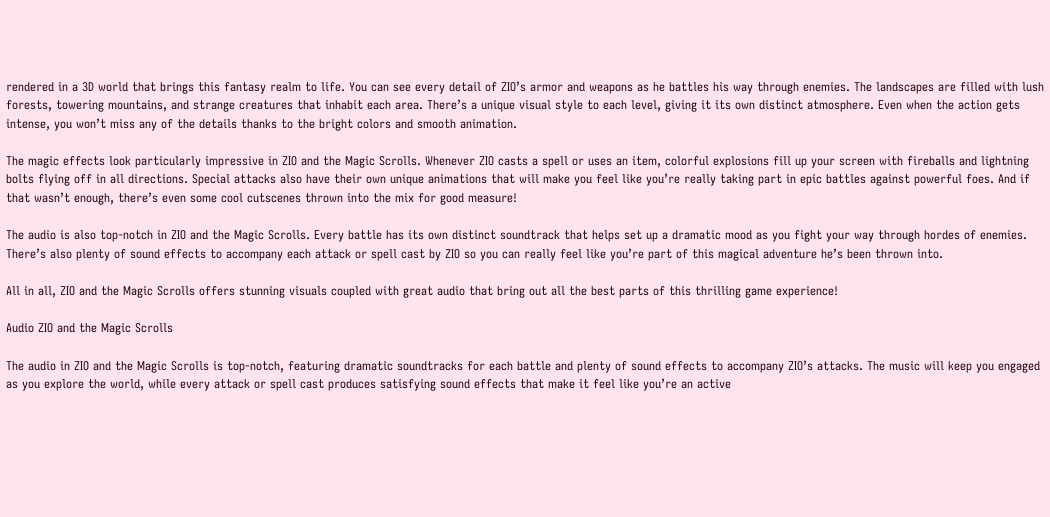rendered in a 3D world that brings this fantasy realm to life. You can see every detail of ZIO’s armor and weapons as he battles his way through enemies. The landscapes are filled with lush forests, towering mountains, and strange creatures that inhabit each area. There’s a unique visual style to each level, giving it its own distinct atmosphere. Even when the action gets intense, you won’t miss any of the details thanks to the bright colors and smooth animation.

The magic effects look particularly impressive in ZIO and the Magic Scrolls. Whenever ZIO casts a spell or uses an item, colorful explosions fill up your screen with fireballs and lightning bolts flying off in all directions. Special attacks also have their own unique animations that will make you feel like you’re really taking part in epic battles against powerful foes. And if that wasn’t enough, there’s even some cool cutscenes thrown into the mix for good measure!

The audio is also top-notch in ZIO and the Magic Scrolls. Every battle has its own distinct soundtrack that helps set up a dramatic mood as you fight your way through hordes of enemies. There’s also plenty of sound effects to accompany each attack or spell cast by ZIO so you can really feel like you’re part of this magical adventure he’s been thrown into.

All in all, ZIO and the Magic Scrolls offers stunning visuals coupled with great audio that bring out all the best parts of this thrilling game experience!

Audio ZIO and the Magic Scrolls

The audio in ZIO and the Magic Scrolls is top-notch, featuring dramatic soundtracks for each battle and plenty of sound effects to accompany ZIO’s attacks. The music will keep you engaged as you explore the world, while every attack or spell cast produces satisfying sound effects that make it feel like you’re an active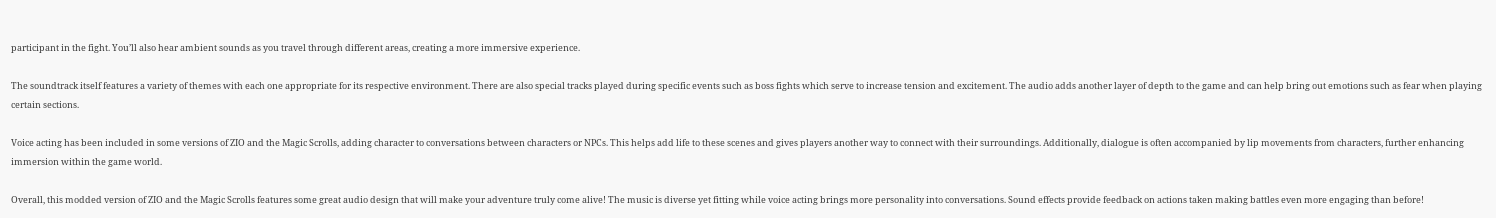participant in the fight. You’ll also hear ambient sounds as you travel through different areas, creating a more immersive experience.

The soundtrack itself features a variety of themes with each one appropriate for its respective environment. There are also special tracks played during specific events such as boss fights which serve to increase tension and excitement. The audio adds another layer of depth to the game and can help bring out emotions such as fear when playing certain sections.

Voice acting has been included in some versions of ZIO and the Magic Scrolls, adding character to conversations between characters or NPCs. This helps add life to these scenes and gives players another way to connect with their surroundings. Additionally, dialogue is often accompanied by lip movements from characters, further enhancing immersion within the game world.

Overall, this modded version of ZIO and the Magic Scrolls features some great audio design that will make your adventure truly come alive! The music is diverse yet fitting while voice acting brings more personality into conversations. Sound effects provide feedback on actions taken making battles even more engaging than before!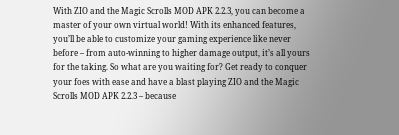With ZIO and the Magic Scrolls MOD APK 2.2.3, you can become a master of your own virtual world! With its enhanced features, you’ll be able to customize your gaming experience like never before – from auto-winning to higher damage output, it’s all yours for the taking. So what are you waiting for? Get ready to conquer your foes with ease and have a blast playing ZIO and the Magic Scrolls MOD APK 2.2.3 – because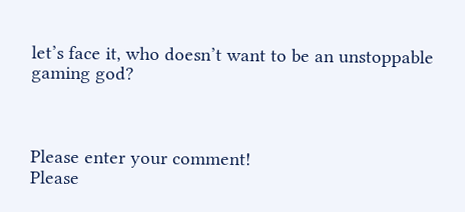let’s face it, who doesn’t want to be an unstoppable gaming god?



Please enter your comment!
Please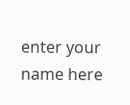enter your name here